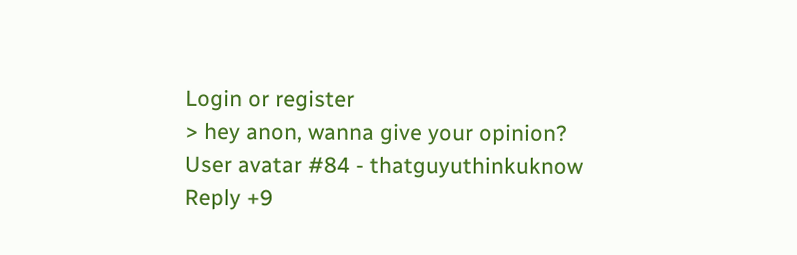Login or register
> hey anon, wanna give your opinion?
User avatar #84 - thatguyuthinkuknow
Reply +9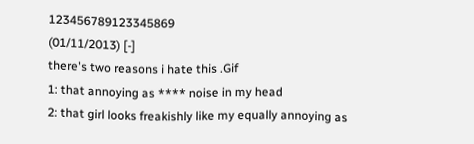123456789123345869
(01/11/2013) [-]
there's two reasons i hate this .Gif
1: that annoying as **** noise in my head
2: that girl looks freakishly like my equally annoying as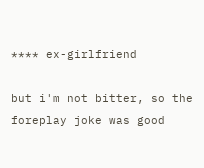**** ex-girlfriend

but i'm not bitter, so the foreplay joke was good